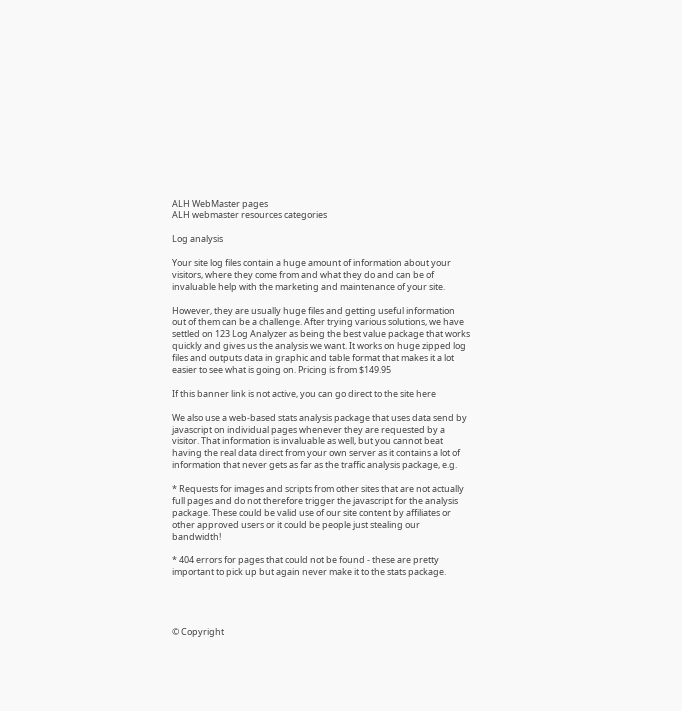ALH WebMaster pages
ALH webmaster resources categories

Log analysis

Your site log files contain a huge amount of information about your visitors, where they come from and what they do and can be of invaluable help with the marketing and maintenance of your site.

However, they are usually huge files and getting useful information out of them can be a challenge. After trying various solutions, we have settled on 123 Log Analyzer as being the best value package that works quickly and gives us the analysis we want. It works on huge zipped log files and outputs data in graphic and table format that makes it a lot easier to see what is going on. Pricing is from $149.95

If this banner link is not active, you can go direct to the site here

We also use a web-based stats analysis package that uses data send by javascript on individual pages whenever they are requested by a visitor. That information is invaluable as well, but you cannot beat having the real data direct from your own server as it contains a lot of information that never gets as far as the traffic analysis package, e.g.

* Requests for images and scripts from other sites that are not actually full pages and do not therefore trigger the javascript for the analysis package. These could be valid use of our site content by affiliates or other approved users or it could be people just stealing our bandwidth!

* 404 errors for pages that could not be found - these are pretty important to pick up but again never make it to the stats package.




© Copyright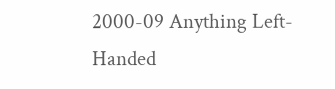2000-09 Anything Left-Handed